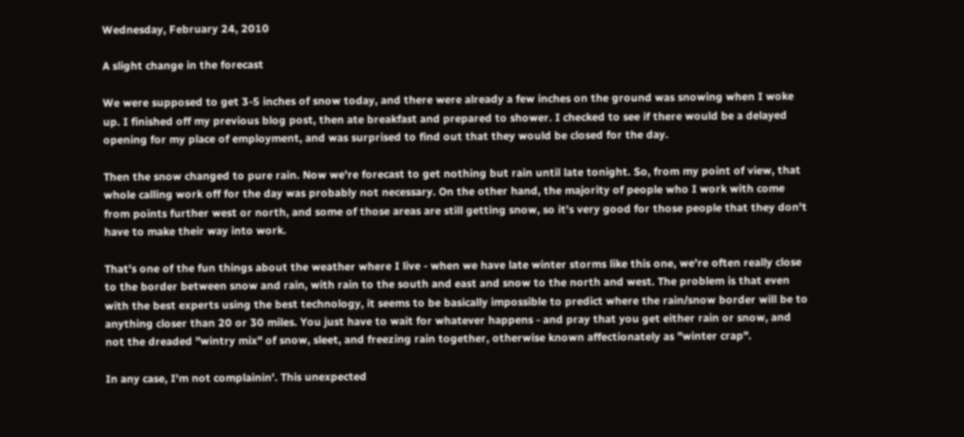Wednesday, February 24, 2010

A slight change in the forecast

We were supposed to get 3-5 inches of snow today, and there were already a few inches on the ground was snowing when I woke up. I finished off my previous blog post, then ate breakfast and prepared to shower. I checked to see if there would be a delayed opening for my place of employment, and was surprised to find out that they would be closed for the day.

Then the snow changed to pure rain. Now we're forecast to get nothing but rain until late tonight. So, from my point of view, that whole calling work off for the day was probably not necessary. On the other hand, the majority of people who I work with come from points further west or north, and some of those areas are still getting snow, so it's very good for those people that they don't have to make their way into work.

That's one of the fun things about the weather where I live - when we have late winter storms like this one, we're often really close to the border between snow and rain, with rain to the south and east and snow to the north and west. The problem is that even with the best experts using the best technology, it seems to be basically impossible to predict where the rain/snow border will be to anything closer than 20 or 30 miles. You just have to wait for whatever happens - and pray that you get either rain or snow, and not the dreaded "wintry mix" of snow, sleet, and freezing rain together, otherwise known affectionately as "winter crap".

In any case, I'm not complainin'. This unexpected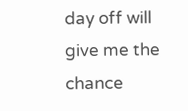day off will give me the chance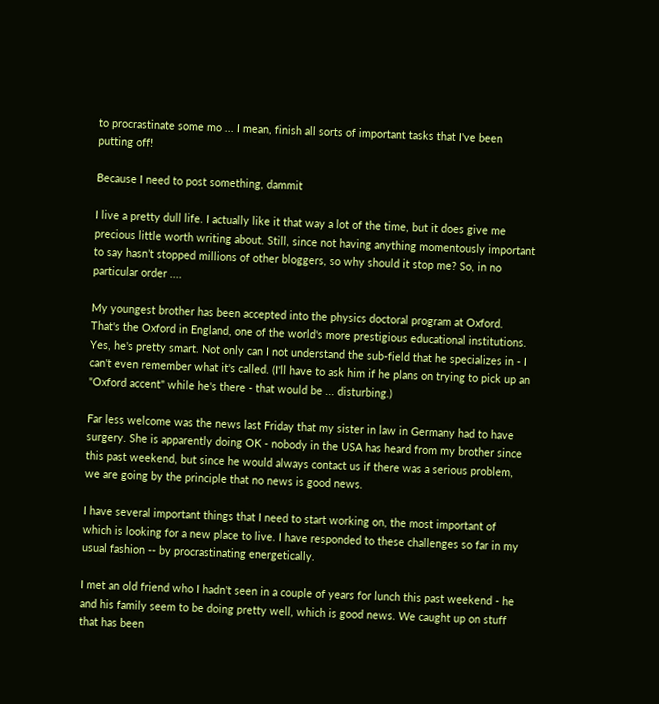to procrastinate some mo ... I mean, finish all sorts of important tasks that I've been putting off!

Because I need to post something, dammit

I live a pretty dull life. I actually like it that way a lot of the time, but it does give me precious little worth writing about. Still, since not having anything momentously important to say hasn’t stopped millions of other bloggers, so why should it stop me? So, in no particular order ....

My youngest brother has been accepted into the physics doctoral program at Oxford. That's the Oxford in England, one of the world's more prestigious educational institutions. Yes, he's pretty smart. Not only can I not understand the sub-field that he specializes in - I can't even remember what it's called. (I'll have to ask him if he plans on trying to pick up an "Oxford accent" while he's there - that would be ... disturbing.)

Far less welcome was the news last Friday that my sister in law in Germany had to have surgery. She is apparently doing OK - nobody in the USA has heard from my brother since this past weekend, but since he would always contact us if there was a serious problem, we are going by the principle that no news is good news.

I have several important things that I need to start working on, the most important of which is looking for a new place to live. I have responded to these challenges so far in my usual fashion -- by procrastinating energetically.

I met an old friend who I hadn't seen in a couple of years for lunch this past weekend - he and his family seem to be doing pretty well, which is good news. We caught up on stuff that has been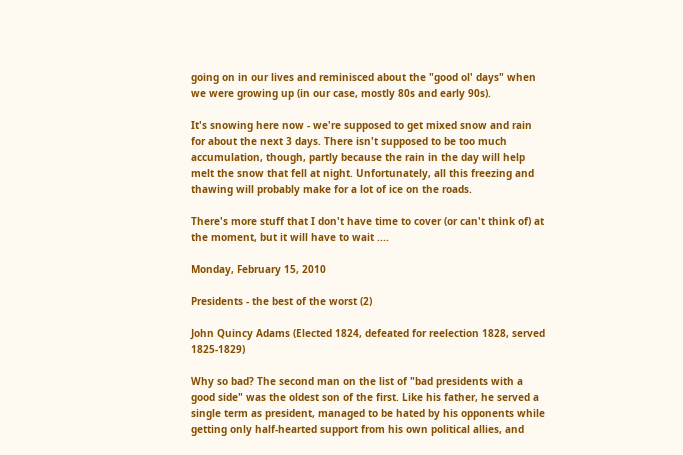going on in our lives and reminisced about the "good ol' days" when we were growing up (in our case, mostly 80s and early 90s).

It's snowing here now - we're supposed to get mixed snow and rain for about the next 3 days. There isn't supposed to be too much accumulation, though, partly because the rain in the day will help melt the snow that fell at night. Unfortunately, all this freezing and thawing will probably make for a lot of ice on the roads.

There's more stuff that I don't have time to cover (or can't think of) at the moment, but it will have to wait ....

Monday, February 15, 2010

Presidents - the best of the worst (2)

John Quincy Adams (Elected 1824, defeated for reelection 1828, served 1825-1829)

Why so bad? The second man on the list of "bad presidents with a good side" was the oldest son of the first. Like his father, he served a single term as president, managed to be hated by his opponents while getting only half-hearted support from his own political allies, and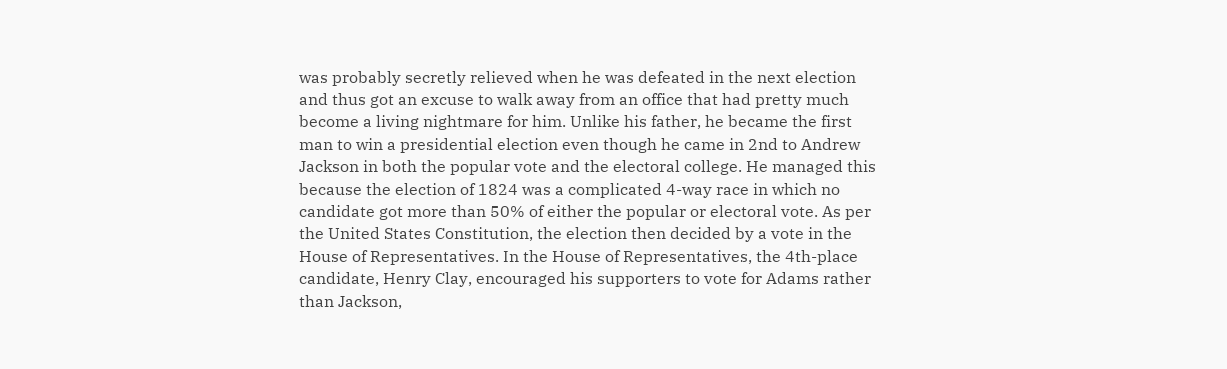was probably secretly relieved when he was defeated in the next election and thus got an excuse to walk away from an office that had pretty much become a living nightmare for him. Unlike his father, he became the first man to win a presidential election even though he came in 2nd to Andrew Jackson in both the popular vote and the electoral college. He managed this because the election of 1824 was a complicated 4-way race in which no candidate got more than 50% of either the popular or electoral vote. As per the United States Constitution, the election then decided by a vote in the House of Representatives. In the House of Representatives, the 4th-place candidate, Henry Clay, encouraged his supporters to vote for Adams rather than Jackson,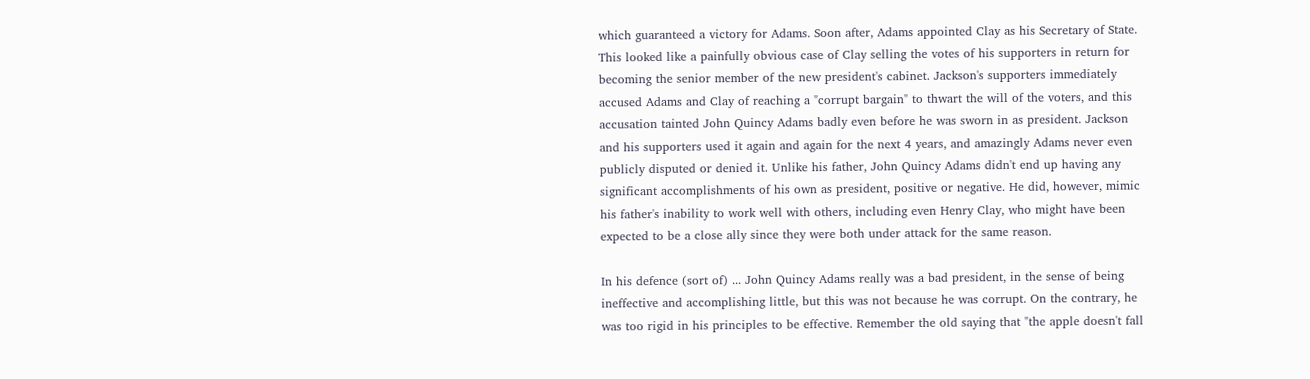which guaranteed a victory for Adams. Soon after, Adams appointed Clay as his Secretary of State. This looked like a painfully obvious case of Clay selling the votes of his supporters in return for becoming the senior member of the new president's cabinet. Jackson's supporters immediately accused Adams and Clay of reaching a "corrupt bargain" to thwart the will of the voters, and this accusation tainted John Quincy Adams badly even before he was sworn in as president. Jackson and his supporters used it again and again for the next 4 years, and amazingly Adams never even publicly disputed or denied it. Unlike his father, John Quincy Adams didn't end up having any significant accomplishments of his own as president, positive or negative. He did, however, mimic his father's inability to work well with others, including even Henry Clay, who might have been expected to be a close ally since they were both under attack for the same reason.

In his defence (sort of) ... John Quincy Adams really was a bad president, in the sense of being ineffective and accomplishing little, but this was not because he was corrupt. On the contrary, he was too rigid in his principles to be effective. Remember the old saying that "the apple doesn't fall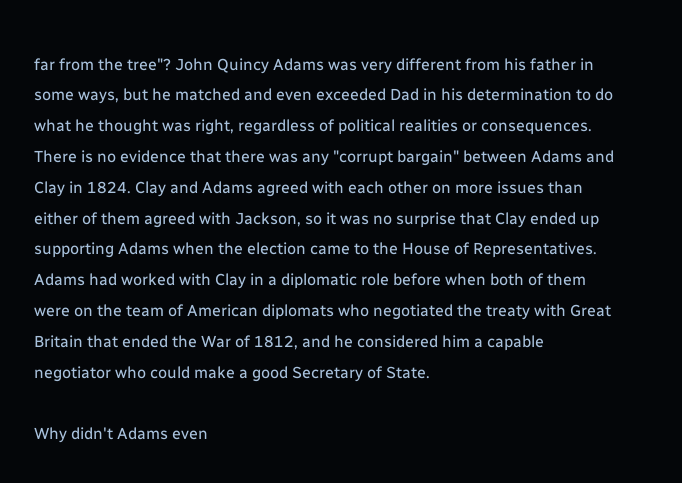far from the tree"? John Quincy Adams was very different from his father in some ways, but he matched and even exceeded Dad in his determination to do what he thought was right, regardless of political realities or consequences. There is no evidence that there was any "corrupt bargain" between Adams and Clay in 1824. Clay and Adams agreed with each other on more issues than either of them agreed with Jackson, so it was no surprise that Clay ended up supporting Adams when the election came to the House of Representatives. Adams had worked with Clay in a diplomatic role before when both of them were on the team of American diplomats who negotiated the treaty with Great Britain that ended the War of 1812, and he considered him a capable negotiator who could make a good Secretary of State.

Why didn't Adams even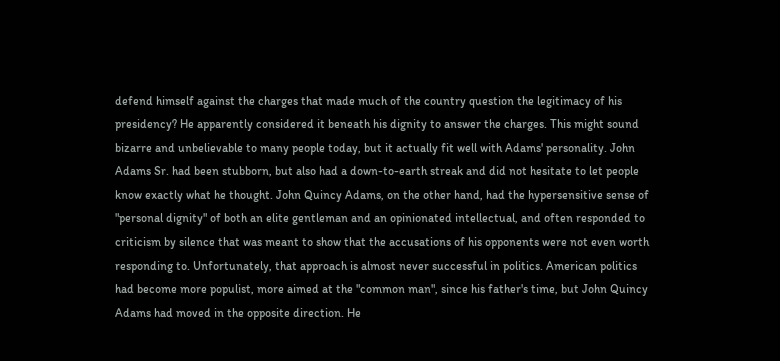defend himself against the charges that made much of the country question the legitimacy of his presidency? He apparently considered it beneath his dignity to answer the charges. This might sound bizarre and unbelievable to many people today, but it actually fit well with Adams' personality. John Adams Sr. had been stubborn, but also had a down-to-earth streak and did not hesitate to let people know exactly what he thought. John Quincy Adams, on the other hand, had the hypersensitive sense of "personal dignity" of both an elite gentleman and an opinionated intellectual, and often responded to criticism by silence that was meant to show that the accusations of his opponents were not even worth responding to. Unfortunately, that approach is almost never successful in politics. American politics had become more populist, more aimed at the "common man", since his father's time, but John Quincy Adams had moved in the opposite direction. He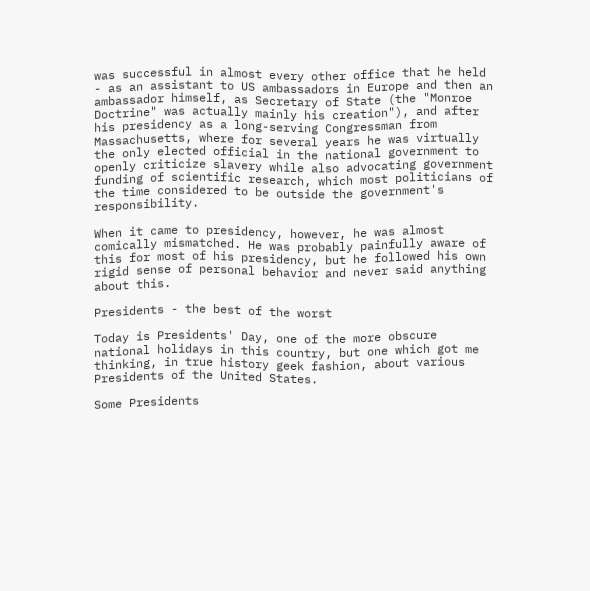was successful in almost every other office that he held - as an assistant to US ambassadors in Europe and then an ambassador himself, as Secretary of State (the "Monroe Doctrine" was actually mainly his creation"), and after his presidency as a long-serving Congressman from Massachusetts, where for several years he was virtually the only elected official in the national government to openly criticize slavery while also advocating government funding of scientific research, which most politicians of the time considered to be outside the government's responsibility.

When it came to presidency, however, he was almost comically mismatched. He was probably painfully aware of this for most of his presidency, but he followed his own rigid sense of personal behavior and never said anything about this.

Presidents - the best of the worst

Today is Presidents' Day, one of the more obscure national holidays in this country, but one which got me thinking, in true history geek fashion, about various Presidents of the United States.

Some Presidents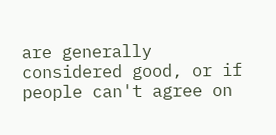are generally considered good, or if people can't agree on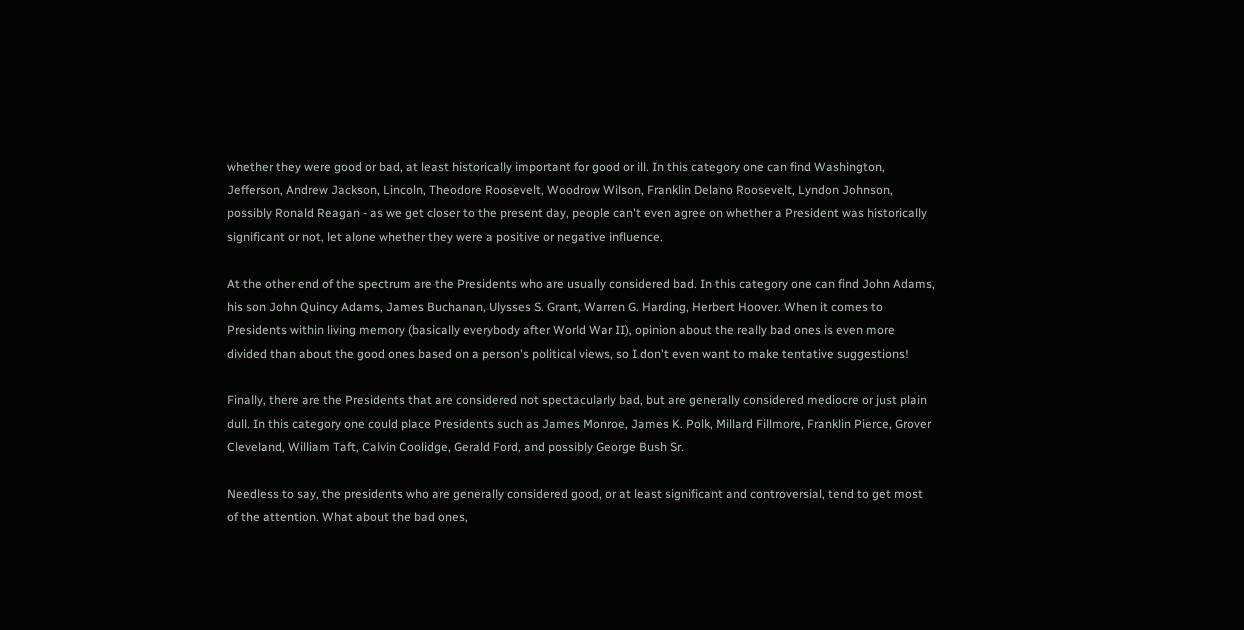whether they were good or bad, at least historically important for good or ill. In this category one can find Washington, Jefferson, Andrew Jackson, Lincoln, Theodore Roosevelt, Woodrow Wilson, Franklin Delano Roosevelt, Lyndon Johnson, possibly Ronald Reagan - as we get closer to the present day, people can't even agree on whether a President was historically significant or not, let alone whether they were a positive or negative influence.

At the other end of the spectrum are the Presidents who are usually considered bad. In this category one can find John Adams, his son John Quincy Adams, James Buchanan, Ulysses S. Grant, Warren G. Harding, Herbert Hoover. When it comes to Presidents within living memory (basically everybody after World War II), opinion about the really bad ones is even more divided than about the good ones based on a person's political views, so I don't even want to make tentative suggestions!

Finally, there are the Presidents that are considered not spectacularly bad, but are generally considered mediocre or just plain dull. In this category one could place Presidents such as James Monroe, James K. Polk, Millard Fillmore, Franklin Pierce, Grover Cleveland, William Taft, Calvin Coolidge, Gerald Ford, and possibly George Bush Sr.

Needless to say, the presidents who are generally considered good, or at least significant and controversial, tend to get most of the attention. What about the bad ones,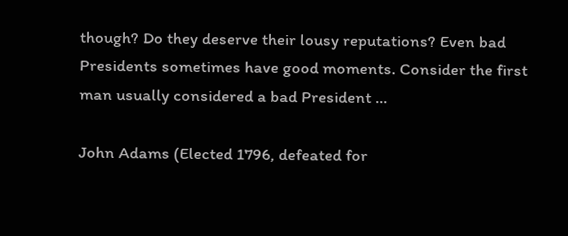though? Do they deserve their lousy reputations? Even bad Presidents sometimes have good moments. Consider the first man usually considered a bad President ...

John Adams (Elected 1796, defeated for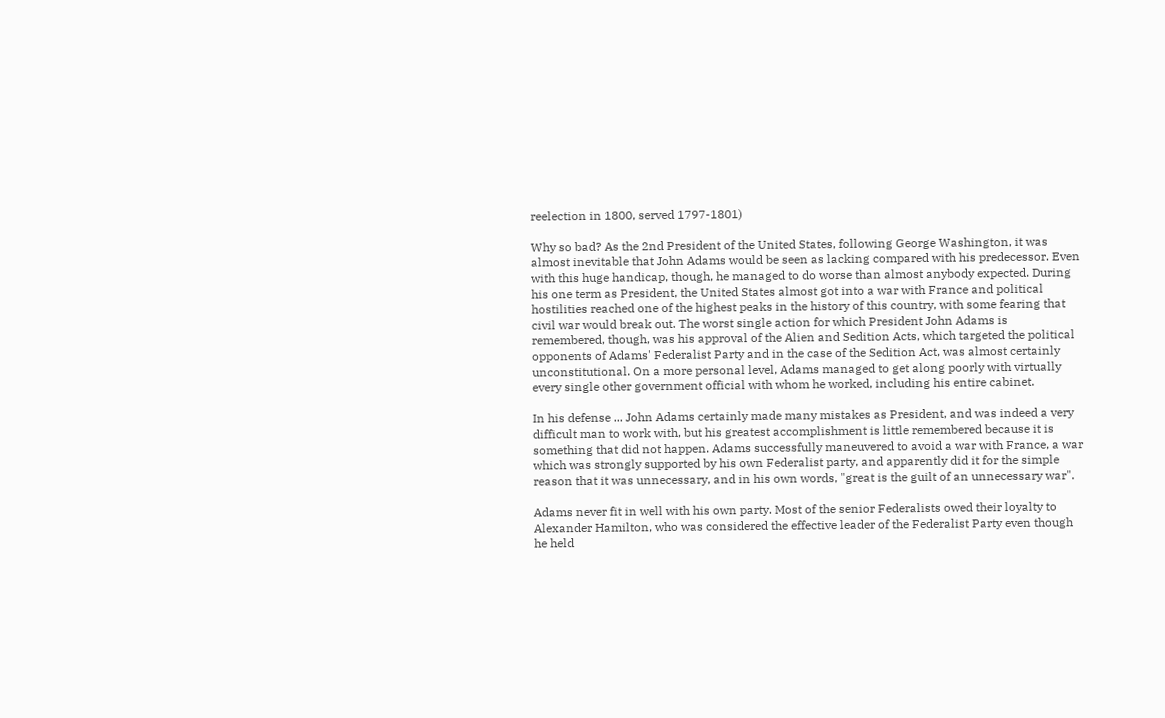reelection in 1800, served 1797-1801)

Why so bad? As the 2nd President of the United States, following George Washington, it was almost inevitable that John Adams would be seen as lacking compared with his predecessor. Even with this huge handicap, though, he managed to do worse than almost anybody expected. During his one term as President, the United States almost got into a war with France and political hostilities reached one of the highest peaks in the history of this country, with some fearing that civil war would break out. The worst single action for which President John Adams is remembered, though, was his approval of the Alien and Sedition Acts, which targeted the political opponents of Adams' Federalist Party and in the case of the Sedition Act, was almost certainly unconstitutional. On a more personal level, Adams managed to get along poorly with virtually every single other government official with whom he worked, including his entire cabinet.

In his defense ... John Adams certainly made many mistakes as President, and was indeed a very difficult man to work with, but his greatest accomplishment is little remembered because it is something that did not happen. Adams successfully maneuvered to avoid a war with France, a war which was strongly supported by his own Federalist party, and apparently did it for the simple reason that it was unnecessary, and in his own words, "great is the guilt of an unnecessary war".

Adams never fit in well with his own party. Most of the senior Federalists owed their loyalty to Alexander Hamilton, who was considered the effective leader of the Federalist Party even though he held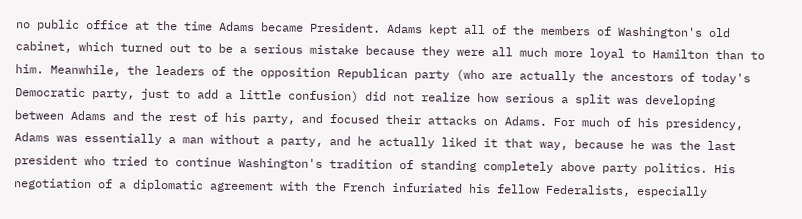no public office at the time Adams became President. Adams kept all of the members of Washington's old cabinet, which turned out to be a serious mistake because they were all much more loyal to Hamilton than to him. Meanwhile, the leaders of the opposition Republican party (who are actually the ancestors of today's Democratic party, just to add a little confusion) did not realize how serious a split was developing between Adams and the rest of his party, and focused their attacks on Adams. For much of his presidency, Adams was essentially a man without a party, and he actually liked it that way, because he was the last president who tried to continue Washington's tradition of standing completely above party politics. His negotiation of a diplomatic agreement with the French infuriated his fellow Federalists, especially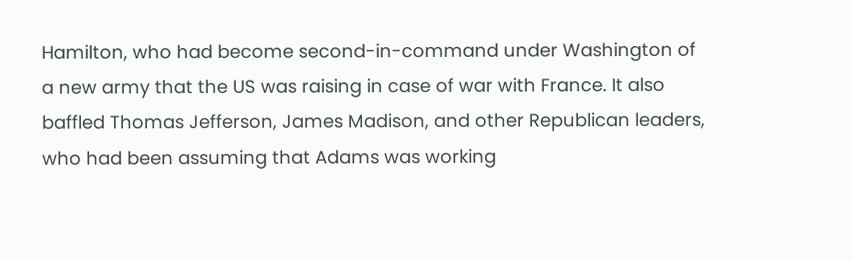Hamilton, who had become second-in-command under Washington of a new army that the US was raising in case of war with France. It also baffled Thomas Jefferson, James Madison, and other Republican leaders, who had been assuming that Adams was working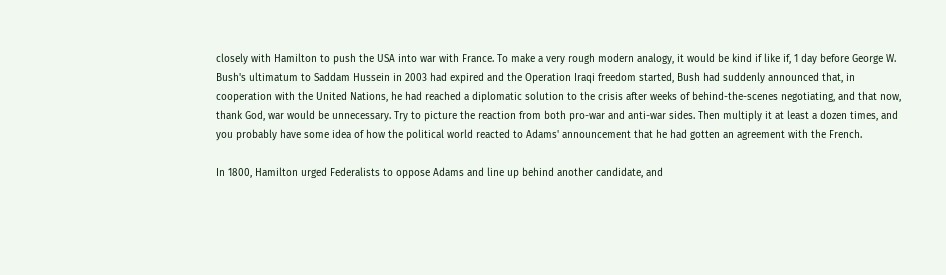closely with Hamilton to push the USA into war with France. To make a very rough modern analogy, it would be kind if like if, 1 day before George W. Bush's ultimatum to Saddam Hussein in 2003 had expired and the Operation Iraqi freedom started, Bush had suddenly announced that, in cooperation with the United Nations, he had reached a diplomatic solution to the crisis after weeks of behind-the-scenes negotiating, and that now, thank God, war would be unnecessary. Try to picture the reaction from both pro-war and anti-war sides. Then multiply it at least a dozen times, and you probably have some idea of how the political world reacted to Adams' announcement that he had gotten an agreement with the French.

In 1800, Hamilton urged Federalists to oppose Adams and line up behind another candidate, and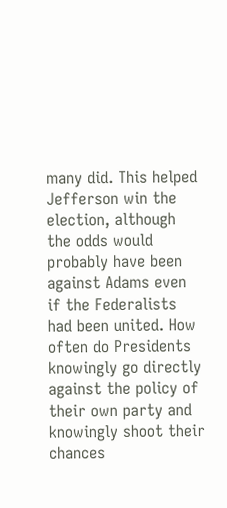many did. This helped Jefferson win the election, although the odds would probably have been against Adams even if the Federalists had been united. How often do Presidents knowingly go directly against the policy of their own party and knowingly shoot their chances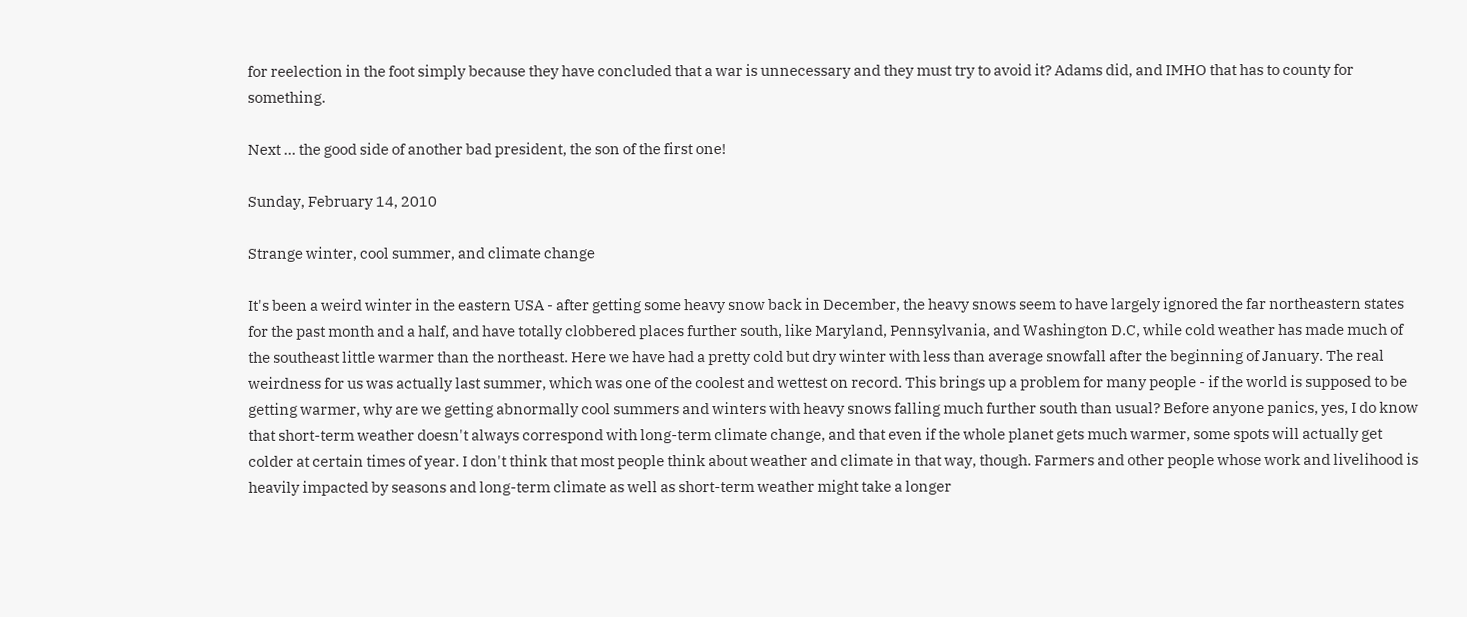for reelection in the foot simply because they have concluded that a war is unnecessary and they must try to avoid it? Adams did, and IMHO that has to county for something.

Next ... the good side of another bad president, the son of the first one!

Sunday, February 14, 2010

Strange winter, cool summer, and climate change

It's been a weird winter in the eastern USA - after getting some heavy snow back in December, the heavy snows seem to have largely ignored the far northeastern states for the past month and a half, and have totally clobbered places further south, like Maryland, Pennsylvania, and Washington D.C, while cold weather has made much of the southeast little warmer than the northeast. Here we have had a pretty cold but dry winter with less than average snowfall after the beginning of January. The real weirdness for us was actually last summer, which was one of the coolest and wettest on record. This brings up a problem for many people - if the world is supposed to be getting warmer, why are we getting abnormally cool summers and winters with heavy snows falling much further south than usual? Before anyone panics, yes, I do know that short-term weather doesn't always correspond with long-term climate change, and that even if the whole planet gets much warmer, some spots will actually get colder at certain times of year. I don't think that most people think about weather and climate in that way, though. Farmers and other people whose work and livelihood is heavily impacted by seasons and long-term climate as well as short-term weather might take a longer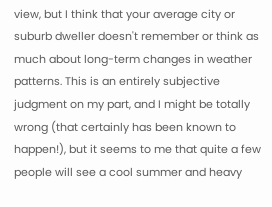view, but I think that your average city or suburb dweller doesn't remember or think as much about long-term changes in weather patterns. This is an entirely subjective judgment on my part, and I might be totally wrong (that certainly has been known to happen!), but it seems to me that quite a few people will see a cool summer and heavy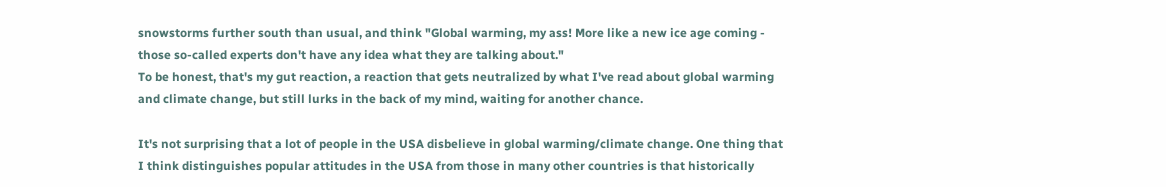snowstorms further south than usual, and think "Global warming, my ass! More like a new ice age coming - those so-called experts don't have any idea what they are talking about."
To be honest, that's my gut reaction, a reaction that gets neutralized by what I've read about global warming and climate change, but still lurks in the back of my mind, waiting for another chance.

It's not surprising that a lot of people in the USA disbelieve in global warming/climate change. One thing that I think distinguishes popular attitudes in the USA from those in many other countries is that historically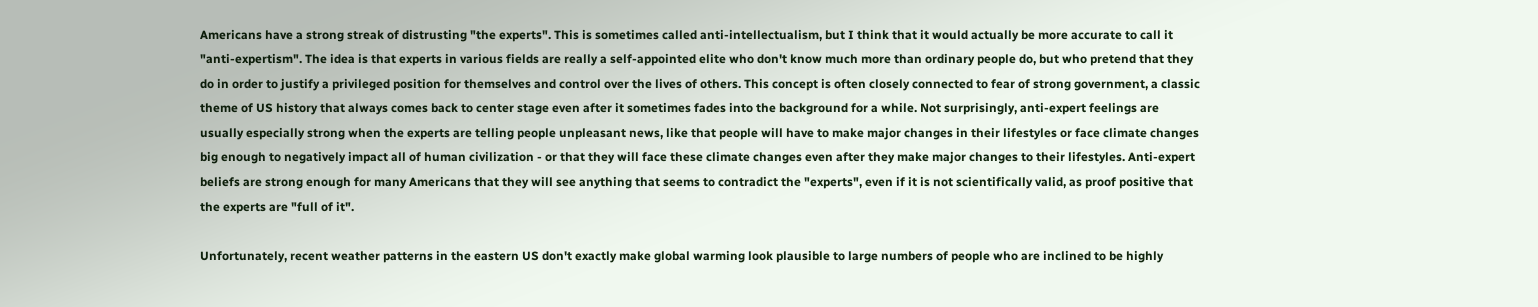Americans have a strong streak of distrusting "the experts". This is sometimes called anti-intellectualism, but I think that it would actually be more accurate to call it "anti-expertism". The idea is that experts in various fields are really a self-appointed elite who don't know much more than ordinary people do, but who pretend that they do in order to justify a privileged position for themselves and control over the lives of others. This concept is often closely connected to fear of strong government, a classic theme of US history that always comes back to center stage even after it sometimes fades into the background for a while. Not surprisingly, anti-expert feelings are usually especially strong when the experts are telling people unpleasant news, like that people will have to make major changes in their lifestyles or face climate changes big enough to negatively impact all of human civilization - or that they will face these climate changes even after they make major changes to their lifestyles. Anti-expert beliefs are strong enough for many Americans that they will see anything that seems to contradict the "experts", even if it is not scientifically valid, as proof positive that the experts are "full of it".

Unfortunately, recent weather patterns in the eastern US don't exactly make global warming look plausible to large numbers of people who are inclined to be highly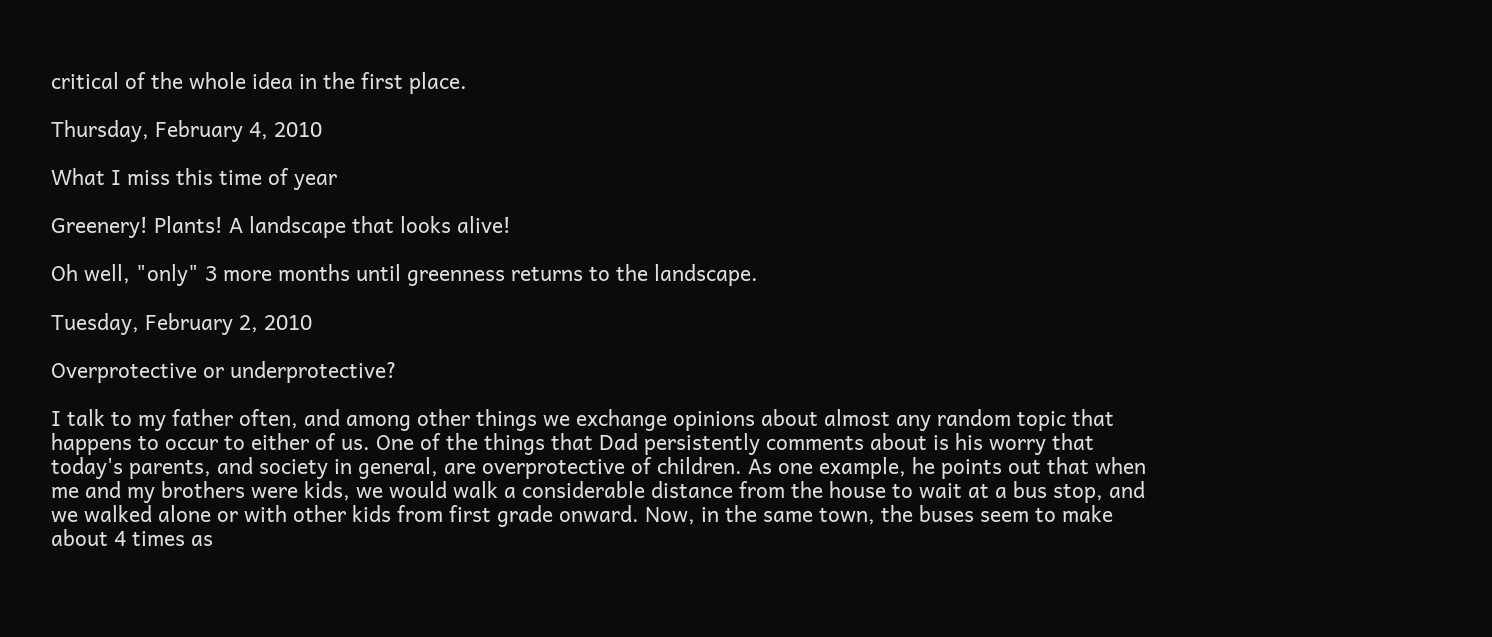critical of the whole idea in the first place.

Thursday, February 4, 2010

What I miss this time of year

Greenery! Plants! A landscape that looks alive!

Oh well, "only" 3 more months until greenness returns to the landscape.

Tuesday, February 2, 2010

Overprotective or underprotective?

I talk to my father often, and among other things we exchange opinions about almost any random topic that happens to occur to either of us. One of the things that Dad persistently comments about is his worry that today's parents, and society in general, are overprotective of children. As one example, he points out that when me and my brothers were kids, we would walk a considerable distance from the house to wait at a bus stop, and we walked alone or with other kids from first grade onward. Now, in the same town, the buses seem to make about 4 times as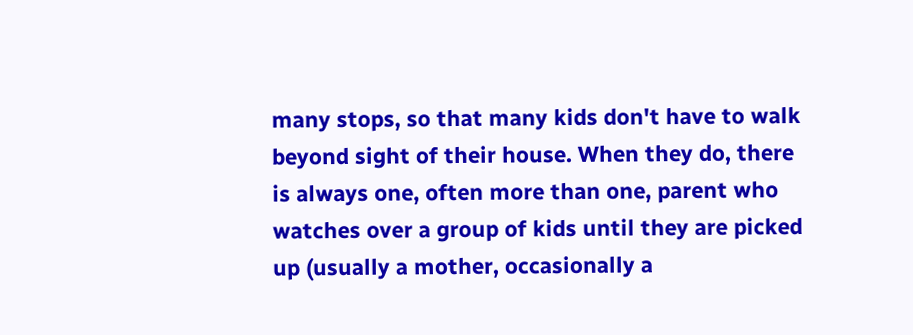many stops, so that many kids don't have to walk beyond sight of their house. When they do, there is always one, often more than one, parent who watches over a group of kids until they are picked up (usually a mother, occasionally a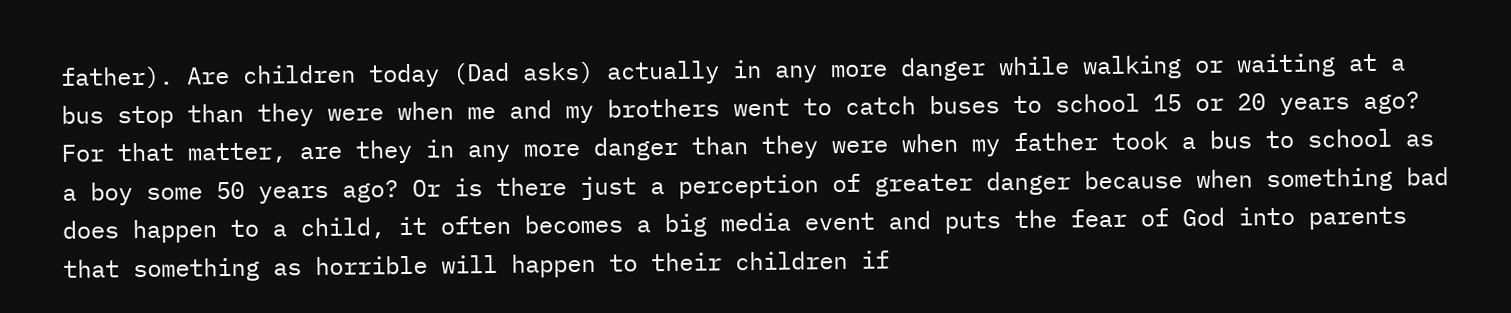father). Are children today (Dad asks) actually in any more danger while walking or waiting at a bus stop than they were when me and my brothers went to catch buses to school 15 or 20 years ago? For that matter, are they in any more danger than they were when my father took a bus to school as a boy some 50 years ago? Or is there just a perception of greater danger because when something bad does happen to a child, it often becomes a big media event and puts the fear of God into parents that something as horrible will happen to their children if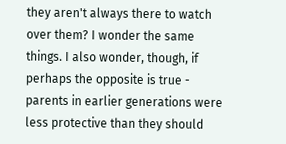they aren't always there to watch over them? I wonder the same things. I also wonder, though, if perhaps the opposite is true - parents in earlier generations were less protective than they should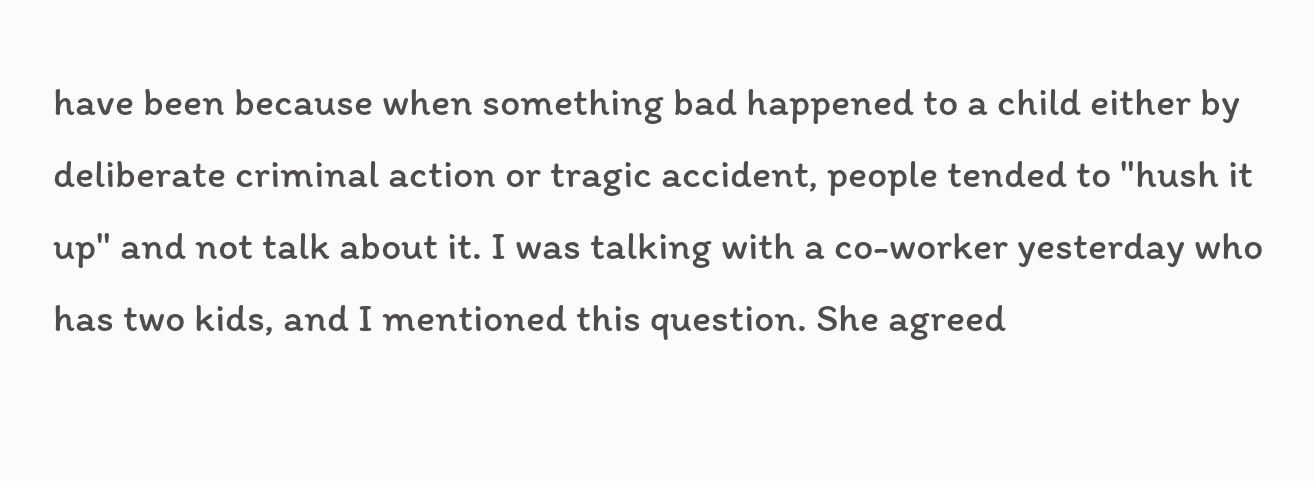have been because when something bad happened to a child either by deliberate criminal action or tragic accident, people tended to "hush it up" and not talk about it. I was talking with a co-worker yesterday who has two kids, and I mentioned this question. She agreed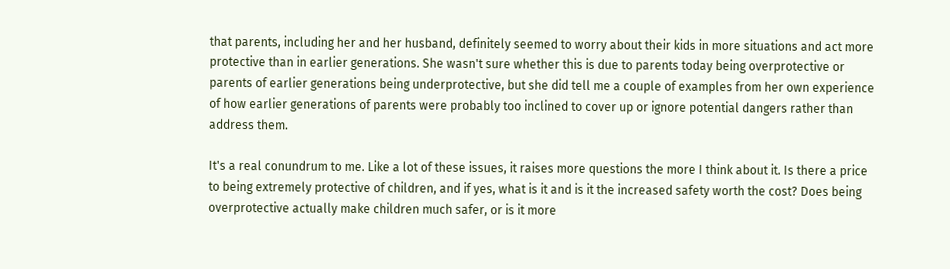that parents, including her and her husband, definitely seemed to worry about their kids in more situations and act more protective than in earlier generations. She wasn't sure whether this is due to parents today being overprotective or parents of earlier generations being underprotective, but she did tell me a couple of examples from her own experience of how earlier generations of parents were probably too inclined to cover up or ignore potential dangers rather than address them.

It's a real conundrum to me. Like a lot of these issues, it raises more questions the more I think about it. Is there a price to being extremely protective of children, and if yes, what is it and is it the increased safety worth the cost? Does being overprotective actually make children much safer, or is it more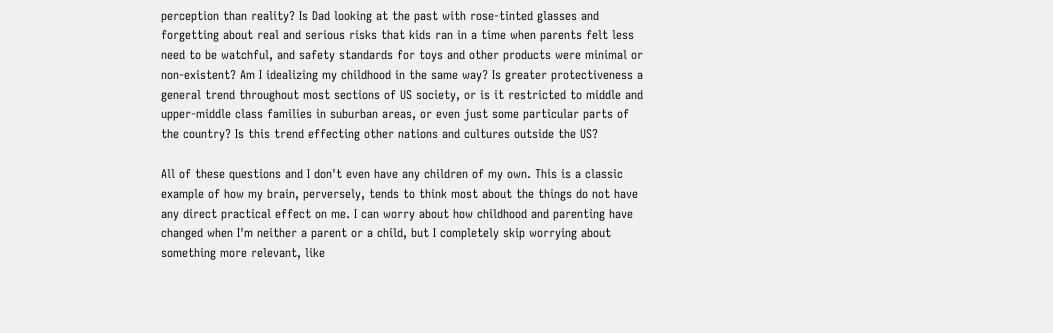perception than reality? Is Dad looking at the past with rose-tinted glasses and forgetting about real and serious risks that kids ran in a time when parents felt less need to be watchful, and safety standards for toys and other products were minimal or non-existent? Am I idealizing my childhood in the same way? Is greater protectiveness a general trend throughout most sections of US society, or is it restricted to middle and upper-middle class families in suburban areas, or even just some particular parts of the country? Is this trend effecting other nations and cultures outside the US?

All of these questions and I don't even have any children of my own. This is a classic example of how my brain, perversely, tends to think most about the things do not have any direct practical effect on me. I can worry about how childhood and parenting have changed when I'm neither a parent or a child, but I completely skip worrying about something more relevant, like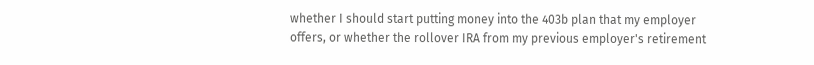whether I should start putting money into the 403b plan that my employer offers, or whether the rollover IRA from my previous employer's retirement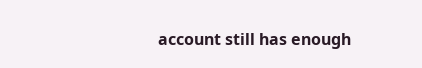account still has enough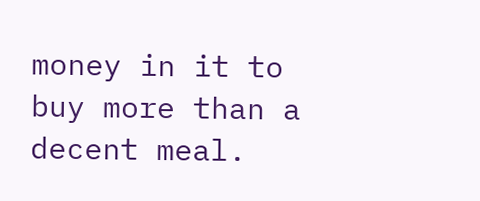money in it to buy more than a decent meal.